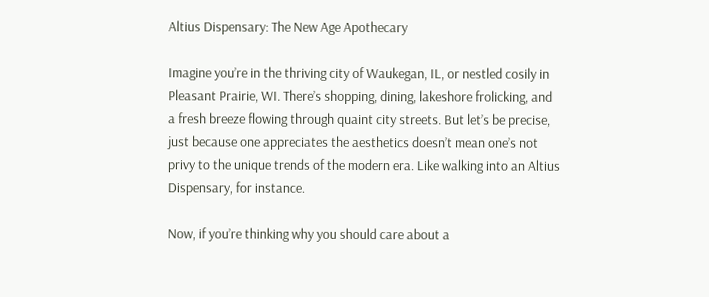Altius Dispensary: The New Age Apothecary

Imagine you’re in the thriving city of Waukegan, IL, or nestled cosily in Pleasant Prairie, WI. There’s shopping, dining, lakeshore frolicking, and a fresh breeze flowing through quaint city streets. But let’s be precise, just because one appreciates the aesthetics doesn’t mean one’s not privy to the unique trends of the modern era. Like walking into an Altius Dispensary, for instance.

Now, if you’re thinking why you should care about a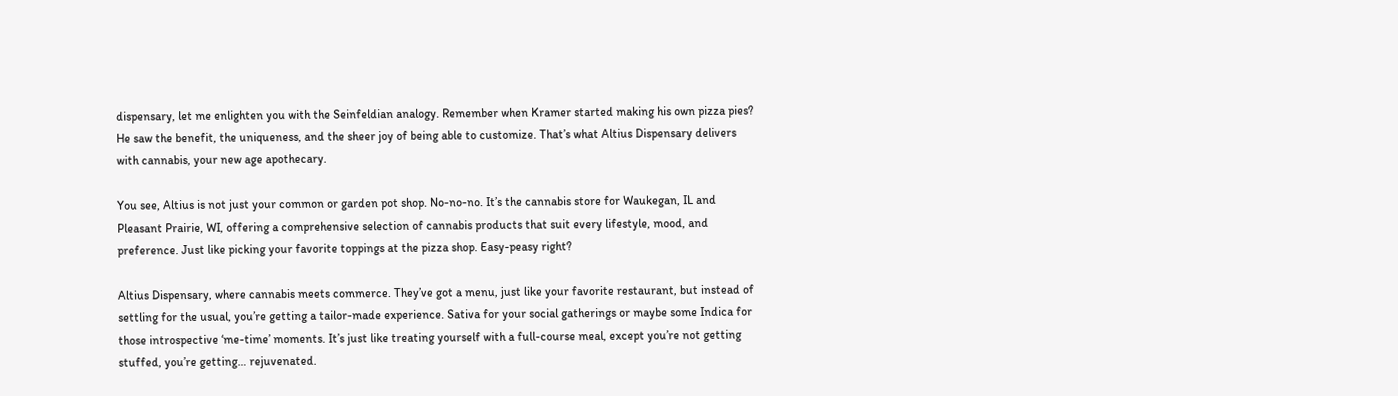dispensary, let me enlighten you with the Seinfeldian analogy. Remember when Kramer started making his own pizza pies? He saw the benefit, the uniqueness, and the sheer joy of being able to customize. That’s what Altius Dispensary delivers with cannabis, your new age apothecary.

You see, Altius is not just your common or garden pot shop. No-no-no. It’s the cannabis store for Waukegan, IL and Pleasant Prairie, WI, offering a comprehensive selection of cannabis products that suit every lifestyle, mood, and preference. Just like picking your favorite toppings at the pizza shop. Easy-peasy right?

Altius Dispensary, where cannabis meets commerce. They’ve got a menu, just like your favorite restaurant, but instead of settling for the usual, you’re getting a tailor-made experience. Sativa for your social gatherings or maybe some Indica for those introspective ‘me-time’ moments. It’s just like treating yourself with a full-course meal, except you’re not getting stuffed, you’re getting… rejuvenated.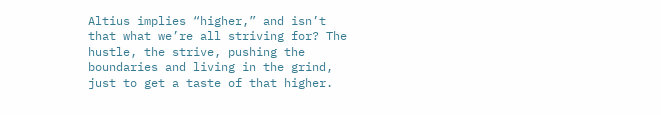Altius implies “higher,” and isn’t that what we’re all striving for? The hustle, the strive, pushing the boundaries and living in the grind, just to get a taste of that higher.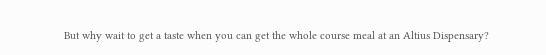But why wait to get a taste when you can get the whole course meal at an Altius Dispensary?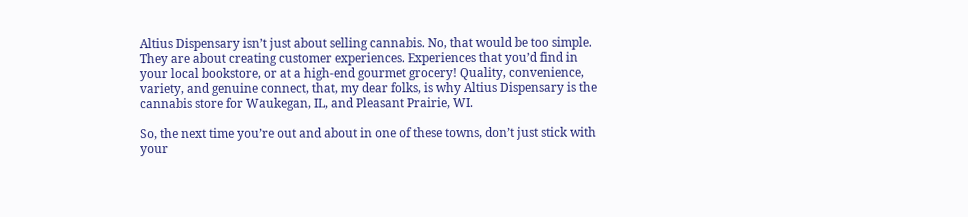Altius Dispensary isn’t just about selling cannabis. No, that would be too simple. They are about creating customer experiences. Experiences that you’d find in your local bookstore, or at a high-end gourmet grocery! Quality, convenience, variety, and genuine connect, that, my dear folks, is why Altius Dispensary is the cannabis store for Waukegan, IL, and Pleasant Prairie, WI.

So, the next time you’re out and about in one of these towns, don’t just stick with your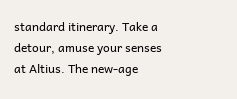standard itinerary. Take a detour, amuse your senses at Altius. The new-age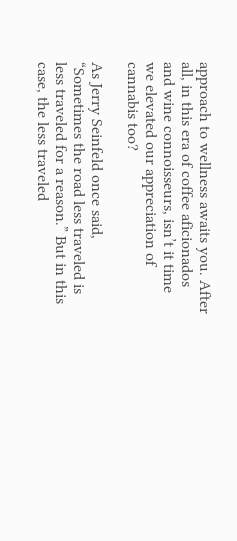approach to wellness awaits you. After all, in this era of coffee aficionados and wine connoisseurs, isn’t it time we elevated our appreciation of cannabis too?

As Jerry Seinfeld once said, “Sometimes the road less traveled is less traveled for a reason.” But in this case, the less traveled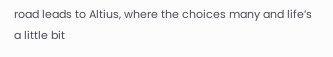road leads to Altius, where the choices many and life’s a little bit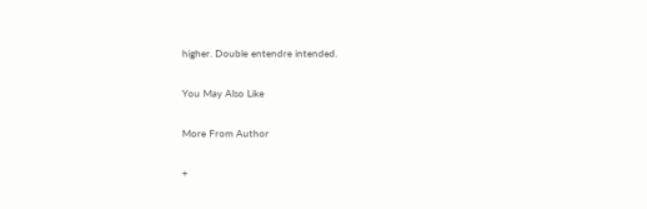higher. Double entendre intended.

You May Also Like

More From Author

+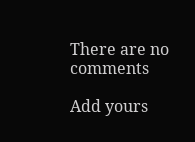There are no comments

Add yours